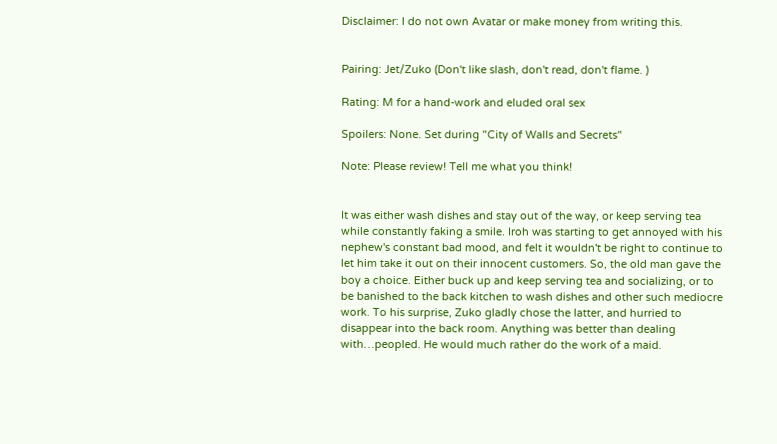Disclaimer: I do not own Avatar or make money from writing this.


Pairing: Jet/Zuko (Don't like slash, don't read, don't flame. )

Rating: M for a hand-work and eluded oral sex

Spoilers: None. Set during "City of Walls and Secrets"

Note: Please review! Tell me what you think!


It was either wash dishes and stay out of the way, or keep serving tea while constantly faking a smile. Iroh was starting to get annoyed with his nephew's constant bad mood, and felt it wouldn't be right to continue to let him take it out on their innocent customers. So, the old man gave the boy a choice. Either buck up and keep serving tea and socializing, or to be banished to the back kitchen to wash dishes and other such mediocre work. To his surprise, Zuko gladly chose the latter, and hurried to disappear into the back room. Anything was better than dealing with…peopled. He would much rather do the work of a maid.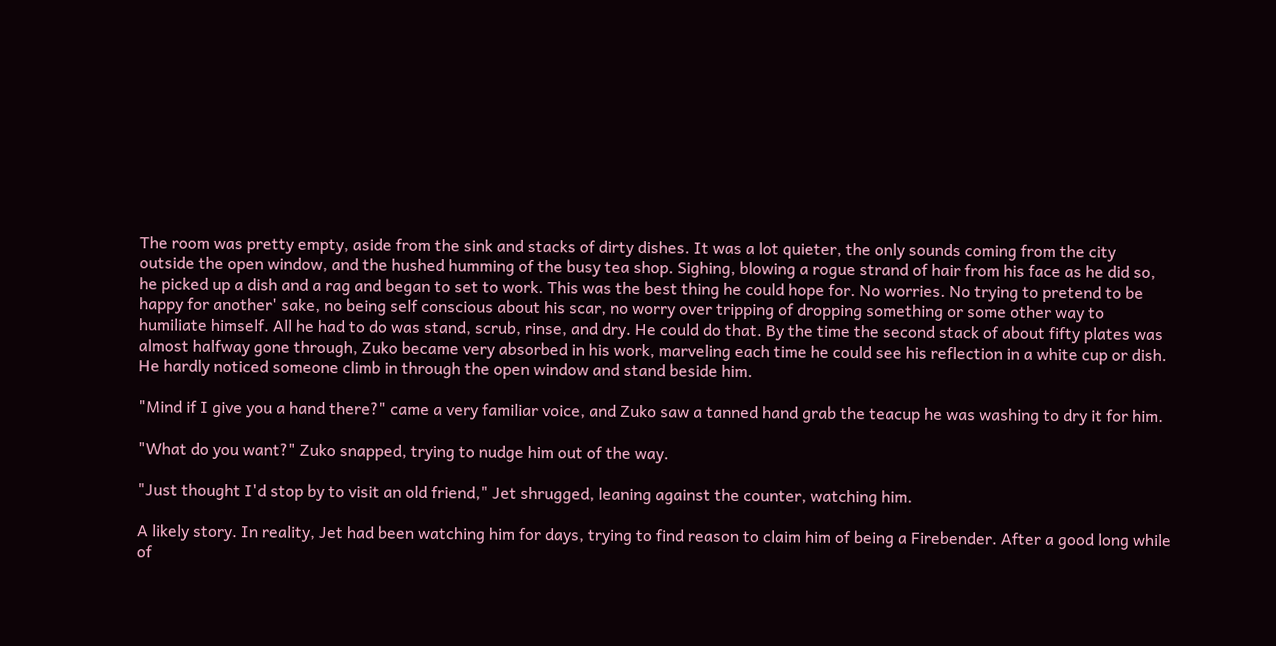The room was pretty empty, aside from the sink and stacks of dirty dishes. It was a lot quieter, the only sounds coming from the city outside the open window, and the hushed humming of the busy tea shop. Sighing, blowing a rogue strand of hair from his face as he did so, he picked up a dish and a rag and began to set to work. This was the best thing he could hope for. No worries. No trying to pretend to be happy for another' sake, no being self conscious about his scar, no worry over tripping of dropping something or some other way to humiliate himself. All he had to do was stand, scrub, rinse, and dry. He could do that. By the time the second stack of about fifty plates was almost halfway gone through, Zuko became very absorbed in his work, marveling each time he could see his reflection in a white cup or dish. He hardly noticed someone climb in through the open window and stand beside him.

"Mind if I give you a hand there?" came a very familiar voice, and Zuko saw a tanned hand grab the teacup he was washing to dry it for him.

"What do you want?" Zuko snapped, trying to nudge him out of the way.

"Just thought I'd stop by to visit an old friend," Jet shrugged, leaning against the counter, watching him.

A likely story. In reality, Jet had been watching him for days, trying to find reason to claim him of being a Firebender. After a good long while of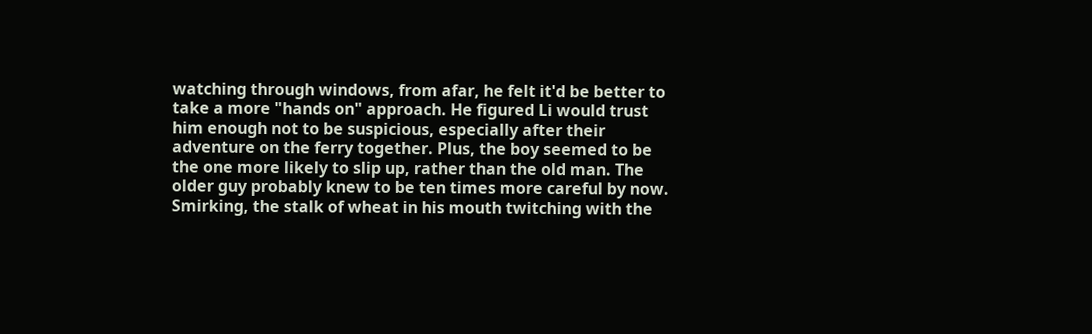watching through windows, from afar, he felt it'd be better to take a more "hands on" approach. He figured Li would trust him enough not to be suspicious, especially after their adventure on the ferry together. Plus, the boy seemed to be the one more likely to slip up, rather than the old man. The older guy probably knew to be ten times more careful by now. Smirking, the stalk of wheat in his mouth twitching with the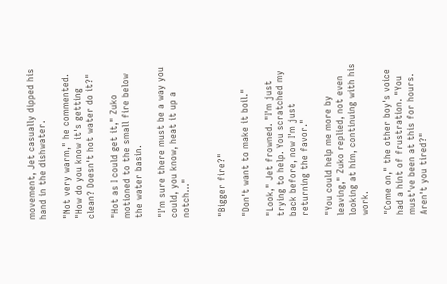movement, Jet casually dipped his hand in the dishwater.

"Not very warm," he commented. "How do you know it's getting clean? Doesn't hot water do it?"

"Hot as I could get it," Zuko motioned to the small fire below the water basin.

"I'm sure there must be a way you could, you know, heat it up a notch…"


"Bigger fire?"

"Don't want to make it boil."

"Look," Jet frowned. "I'm just trying to help. You scratched my back before, now I'm just returning the favor."

"You could help me more by leaving," Zuko replied, not even looking at him, continuing with his work.

"Come on," the other boy's voice had a hint of frustration. "You must've been at this for hours. Aren't you tired?"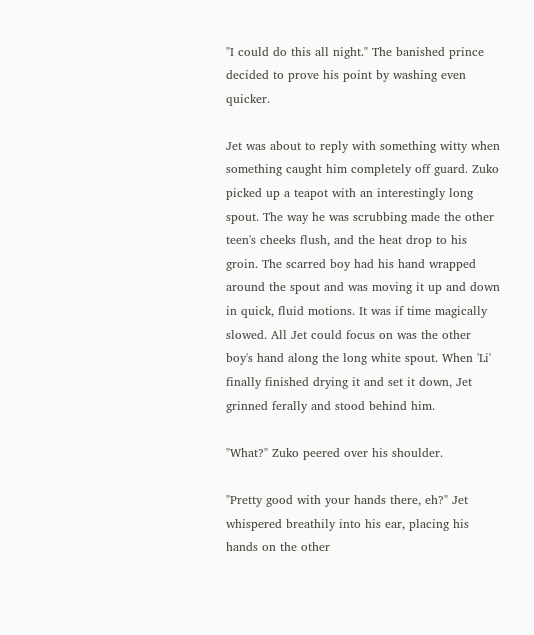"I could do this all night." The banished prince decided to prove his point by washing even quicker.

Jet was about to reply with something witty when something caught him completely off guard. Zuko picked up a teapot with an interestingly long spout. The way he was scrubbing made the other teen's cheeks flush, and the heat drop to his groin. The scarred boy had his hand wrapped around the spout and was moving it up and down in quick, fluid motions. It was if time magically slowed. All Jet could focus on was the other boy's hand along the long white spout. When 'Li' finally finished drying it and set it down, Jet grinned ferally and stood behind him.

"What?" Zuko peered over his shoulder.

"Pretty good with your hands there, eh?" Jet whispered breathily into his ear, placing his hands on the other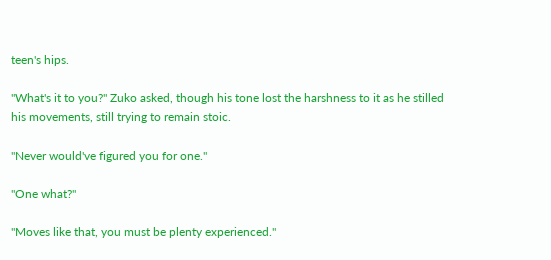teen's hips.

"What's it to you?" Zuko asked, though his tone lost the harshness to it as he stilled his movements, still trying to remain stoic.

"Never would've figured you for one."

"One what?"

"Moves like that, you must be plenty experienced."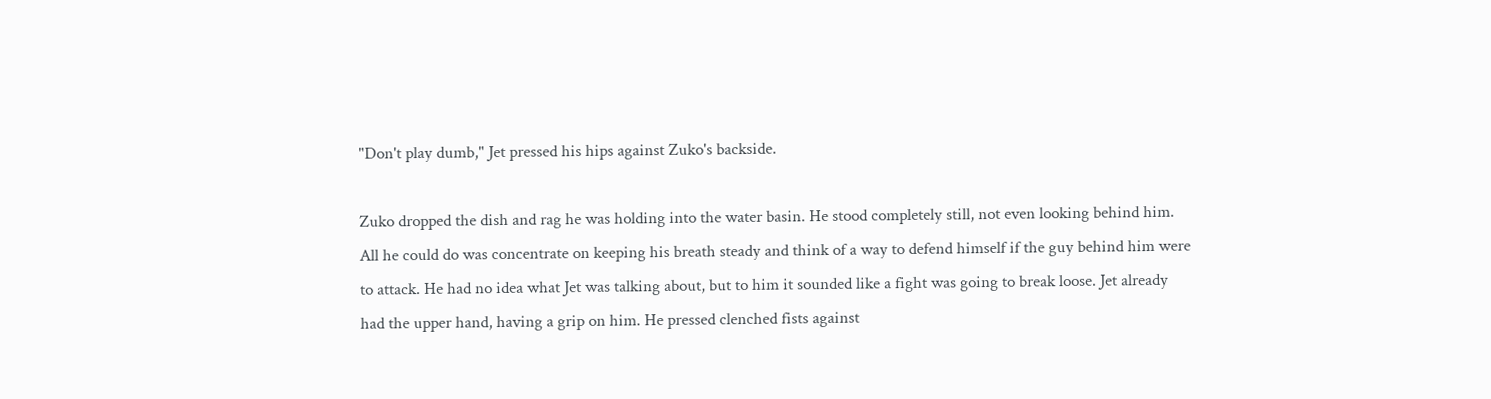"Don't play dumb," Jet pressed his hips against Zuko's backside.

Zuko dropped the dish and rag he was holding into the water basin. He stood completely still, not even looking behind him. All he could do was concentrate on keeping his breath steady and think of a way to defend himself if the guy behind him were to attack. He had no idea what Jet was talking about, but to him it sounded like a fight was going to break loose. Jet already had the upper hand, having a grip on him. He pressed clenched fists against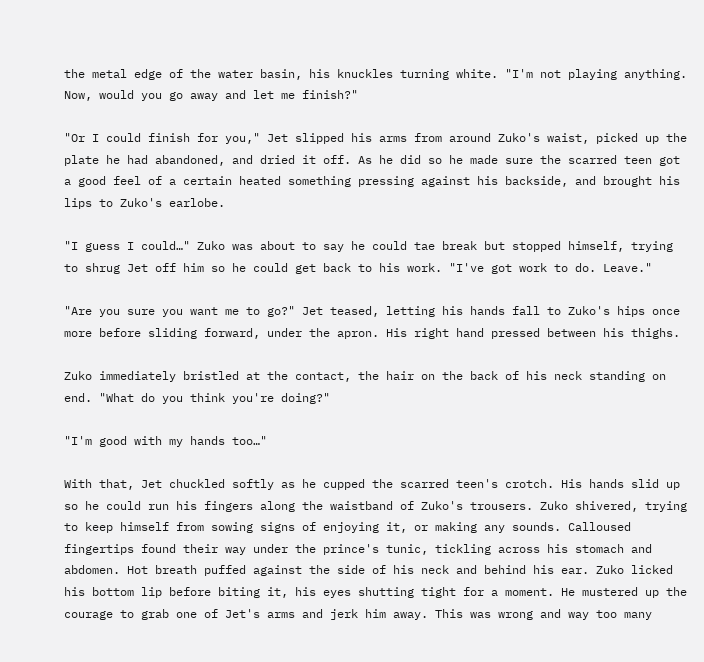the metal edge of the water basin, his knuckles turning white. "I'm not playing anything. Now, would you go away and let me finish?"

"Or I could finish for you," Jet slipped his arms from around Zuko's waist, picked up the plate he had abandoned, and dried it off. As he did so he made sure the scarred teen got a good feel of a certain heated something pressing against his backside, and brought his lips to Zuko's earlobe.

"I guess I could…" Zuko was about to say he could tae break but stopped himself, trying to shrug Jet off him so he could get back to his work. "I've got work to do. Leave."

"Are you sure you want me to go?" Jet teased, letting his hands fall to Zuko's hips once more before sliding forward, under the apron. His right hand pressed between his thighs.

Zuko immediately bristled at the contact, the hair on the back of his neck standing on end. "What do you think you're doing?"

"I'm good with my hands too…"

With that, Jet chuckled softly as he cupped the scarred teen's crotch. His hands slid up so he could run his fingers along the waistband of Zuko's trousers. Zuko shivered, trying to keep himself from sowing signs of enjoying it, or making any sounds. Calloused fingertips found their way under the prince's tunic, tickling across his stomach and abdomen. Hot breath puffed against the side of his neck and behind his ear. Zuko licked his bottom lip before biting it, his eyes shutting tight for a moment. He mustered up the courage to grab one of Jet's arms and jerk him away. This was wrong and way too many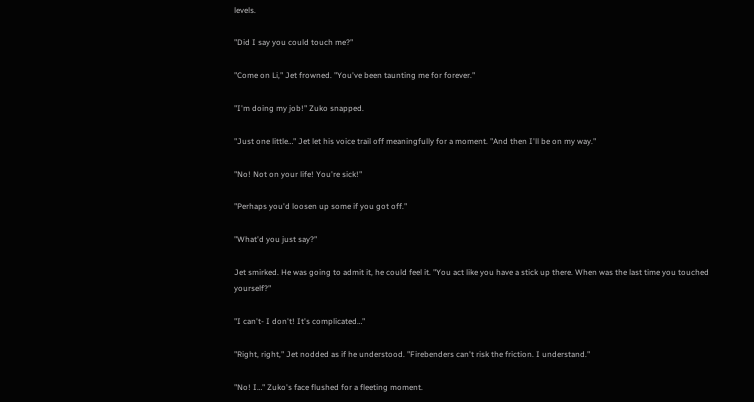levels.

"Did I say you could touch me?"

"Come on Li," Jet frowned. "You've been taunting me for forever."

"I'm doing my job!" Zuko snapped.

"Just one little…" Jet let his voice trail off meaningfully for a moment. "And then I'll be on my way."

"No! Not on your life! You're sick!"

"Perhaps you'd loosen up some if you got off."

"What'd you just say?"

Jet smirked. He was going to admit it, he could feel it. "You act like you have a stick up there. When was the last time you touched yourself?"

"I can't- I don't! It's complicated…"

"Right, right," Jet nodded as if he understood. "Firebenders can't risk the friction. I understand."

"No! I…" Zuko's face flushed for a fleeting moment.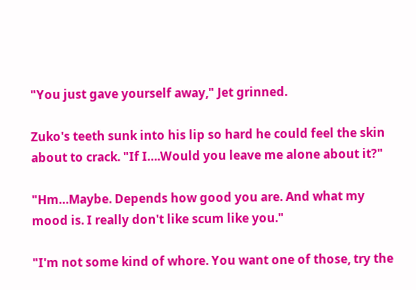"You just gave yourself away," Jet grinned.

Zuko's teeth sunk into his lip so hard he could feel the skin about to crack. "If I….Would you leave me alone about it?"

"Hm…Maybe. Depends how good you are. And what my mood is. I really don't like scum like you."

"I'm not some kind of whore. You want one of those, try the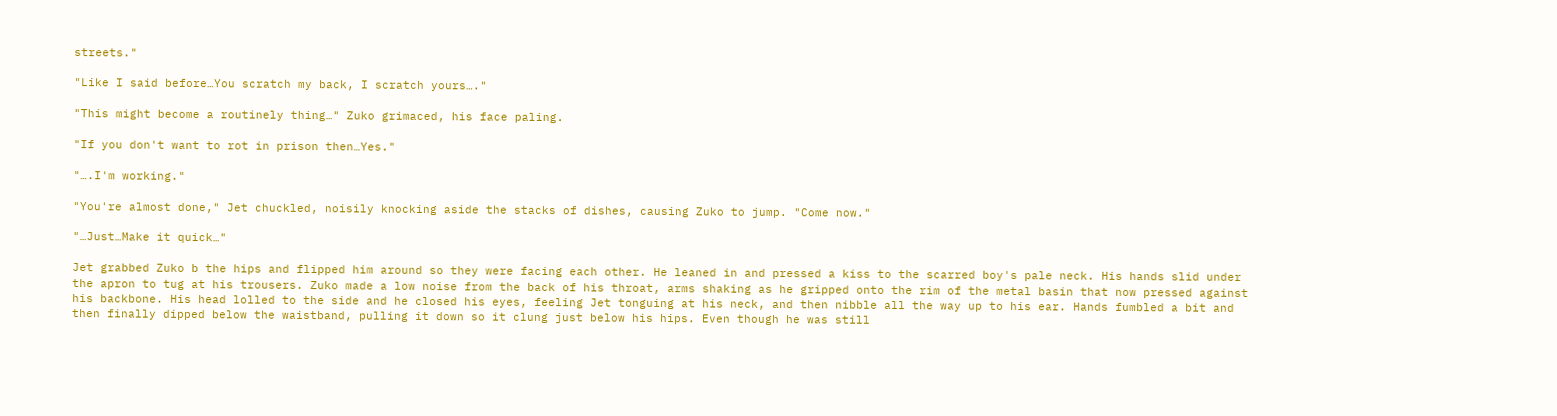streets."

"Like I said before…You scratch my back, I scratch yours…."

"This might become a routinely thing…" Zuko grimaced, his face paling.

"If you don't want to rot in prison then…Yes."

"….I'm working."

"You're almost done," Jet chuckled, noisily knocking aside the stacks of dishes, causing Zuko to jump. "Come now."

"…Just…Make it quick…"

Jet grabbed Zuko b the hips and flipped him around so they were facing each other. He leaned in and pressed a kiss to the scarred boy's pale neck. His hands slid under the apron to tug at his trousers. Zuko made a low noise from the back of his throat, arms shaking as he gripped onto the rim of the metal basin that now pressed against his backbone. His head lolled to the side and he closed his eyes, feeling Jet tonguing at his neck, and then nibble all the way up to his ear. Hands fumbled a bit and then finally dipped below the waistband, pulling it down so it clung just below his hips. Even though he was still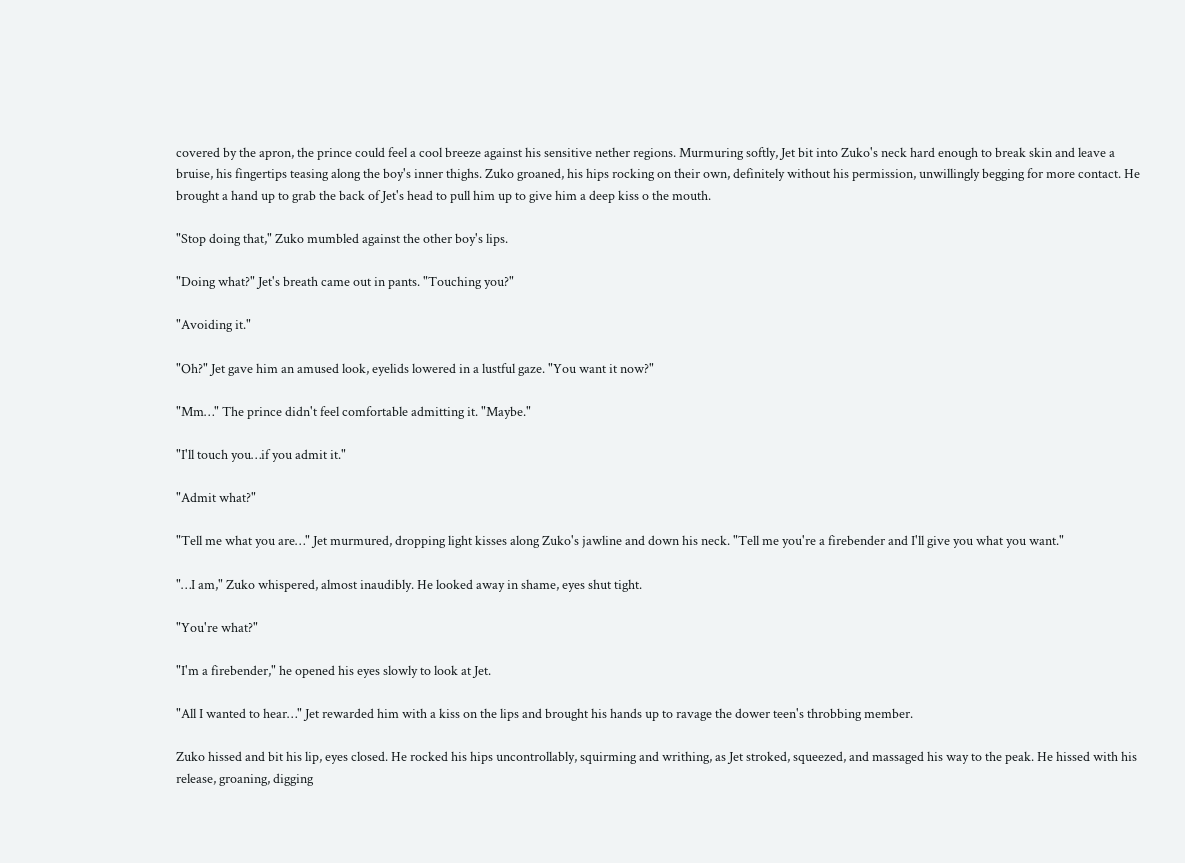covered by the apron, the prince could feel a cool breeze against his sensitive nether regions. Murmuring softly, Jet bit into Zuko's neck hard enough to break skin and leave a bruise, his fingertips teasing along the boy's inner thighs. Zuko groaned, his hips rocking on their own, definitely without his permission, unwillingly begging for more contact. He brought a hand up to grab the back of Jet's head to pull him up to give him a deep kiss o the mouth.

"Stop doing that," Zuko mumbled against the other boy's lips.

"Doing what?" Jet's breath came out in pants. "Touching you?"

"Avoiding it."

"Oh?" Jet gave him an amused look, eyelids lowered in a lustful gaze. "You want it now?"

"Mm…" The prince didn't feel comfortable admitting it. "Maybe."

"I'll touch you…if you admit it."

"Admit what?"

"Tell me what you are…" Jet murmured, dropping light kisses along Zuko's jawline and down his neck. "Tell me you're a firebender and I'll give you what you want."

"…I am," Zuko whispered, almost inaudibly. He looked away in shame, eyes shut tight.

"You're what?"

"I'm a firebender," he opened his eyes slowly to look at Jet.

"All I wanted to hear…" Jet rewarded him with a kiss on the lips and brought his hands up to ravage the dower teen's throbbing member.

Zuko hissed and bit his lip, eyes closed. He rocked his hips uncontrollably, squirming and writhing, as Jet stroked, squeezed, and massaged his way to the peak. He hissed with his release, groaning, digging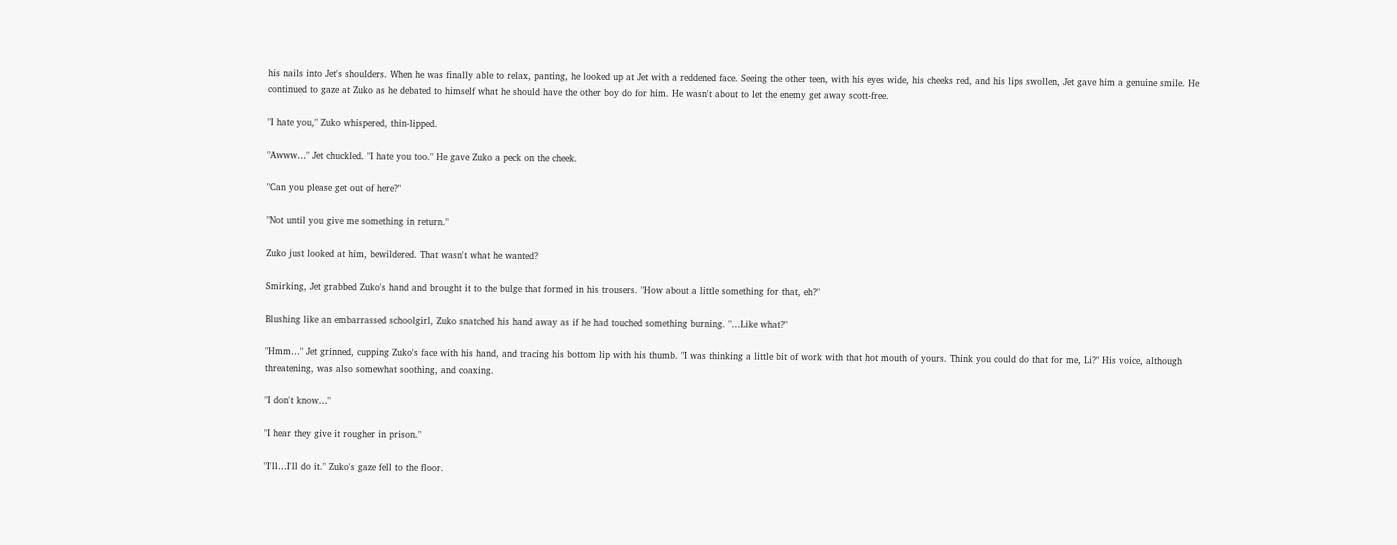his nails into Jet's shoulders. When he was finally able to relax, panting, he looked up at Jet with a reddened face. Seeing the other teen, with his eyes wide, his cheeks red, and his lips swollen, Jet gave him a genuine smile. He continued to gaze at Zuko as he debated to himself what he should have the other boy do for him. He wasn't about to let the enemy get away scott-free.

"I hate you," Zuko whispered, thin-lipped.

"Awww…" Jet chuckled. "I hate you too." He gave Zuko a peck on the cheek.

"Can you please get out of here?"

"Not until you give me something in return."

Zuko just looked at him, bewildered. That wasn't what he wanted?

Smirking, Jet grabbed Zuko's hand and brought it to the bulge that formed in his trousers. "How about a little something for that, eh?"

Blushing like an embarrassed schoolgirl, Zuko snatched his hand away as if he had touched something burning. "…Like what?"

"Hmm…" Jet grinned, cupping Zuko's face with his hand, and tracing his bottom lip with his thumb. "I was thinking a little bit of work with that hot mouth of yours. Think you could do that for me, Li?" His voice, although threatening, was also somewhat soothing, and coaxing.

"I don't know…"

"I hear they give it rougher in prison."

"I'll…I'll do it." Zuko's gaze fell to the floor.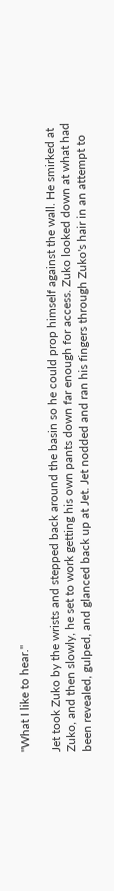"What I like to hear."

Jet took Zuko by the wrists and stepped back around the basin so he could prop himself against the wall. He smirked at Zuko, and then slowly, he set to work getting his own pants down far enough for access. Zuko looked down at what had been revealed, gulped, and glanced back up at Jet. Jet nodded and ran his fingers through Zuko's hair in an attempt to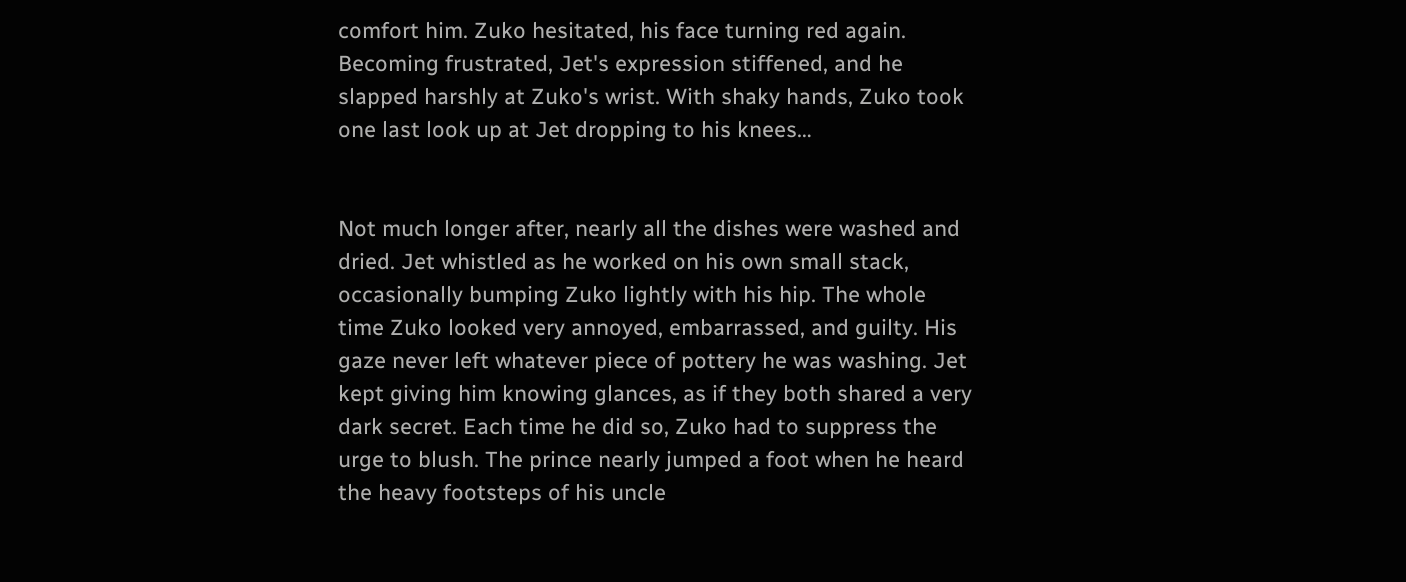comfort him. Zuko hesitated, his face turning red again. Becoming frustrated, Jet's expression stiffened, and he slapped harshly at Zuko's wrist. With shaky hands, Zuko took one last look up at Jet dropping to his knees…


Not much longer after, nearly all the dishes were washed and dried. Jet whistled as he worked on his own small stack, occasionally bumping Zuko lightly with his hip. The whole time Zuko looked very annoyed, embarrassed, and guilty. His gaze never left whatever piece of pottery he was washing. Jet kept giving him knowing glances, as if they both shared a very dark secret. Each time he did so, Zuko had to suppress the urge to blush. The prince nearly jumped a foot when he heard the heavy footsteps of his uncle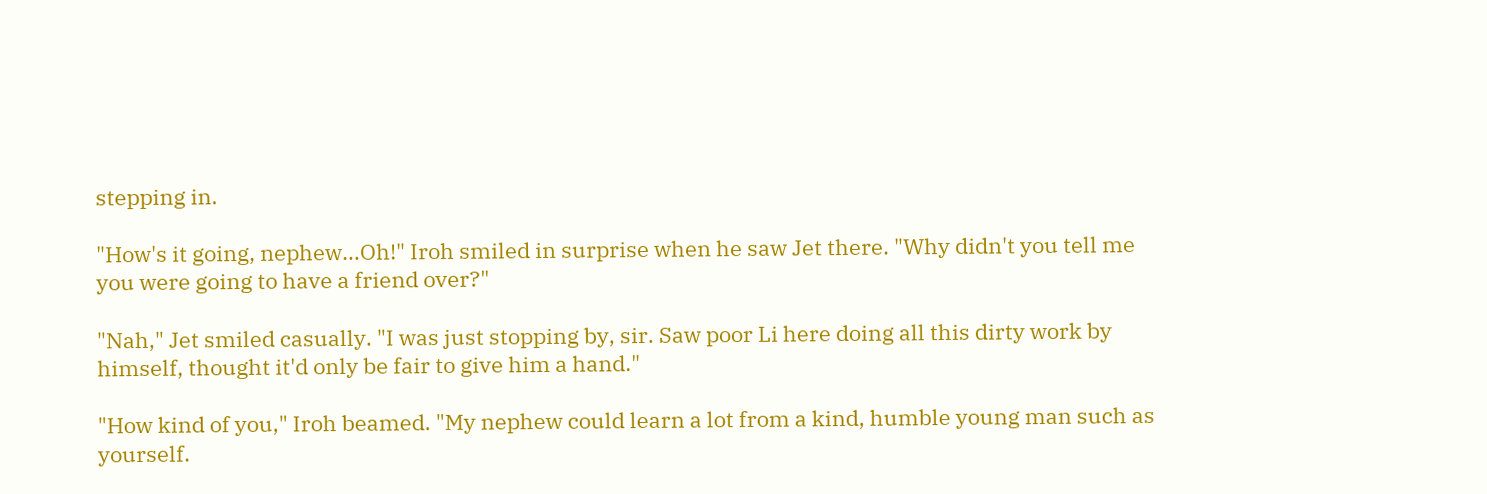stepping in.

"How's it going, nephew…Oh!" Iroh smiled in surprise when he saw Jet there. "Why didn't you tell me you were going to have a friend over?"

"Nah," Jet smiled casually. "I was just stopping by, sir. Saw poor Li here doing all this dirty work by himself, thought it'd only be fair to give him a hand."

"How kind of you," Iroh beamed. "My nephew could learn a lot from a kind, humble young man such as yourself.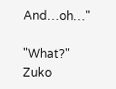And…oh…"

"What?" Zuko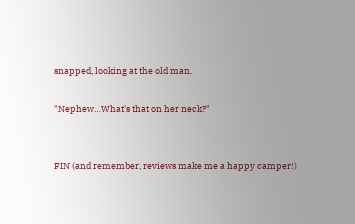snapped, looking at the old man.

"Nephew…What's that on her neck?"


FIN (and remember, reviews make me a happy camper!)